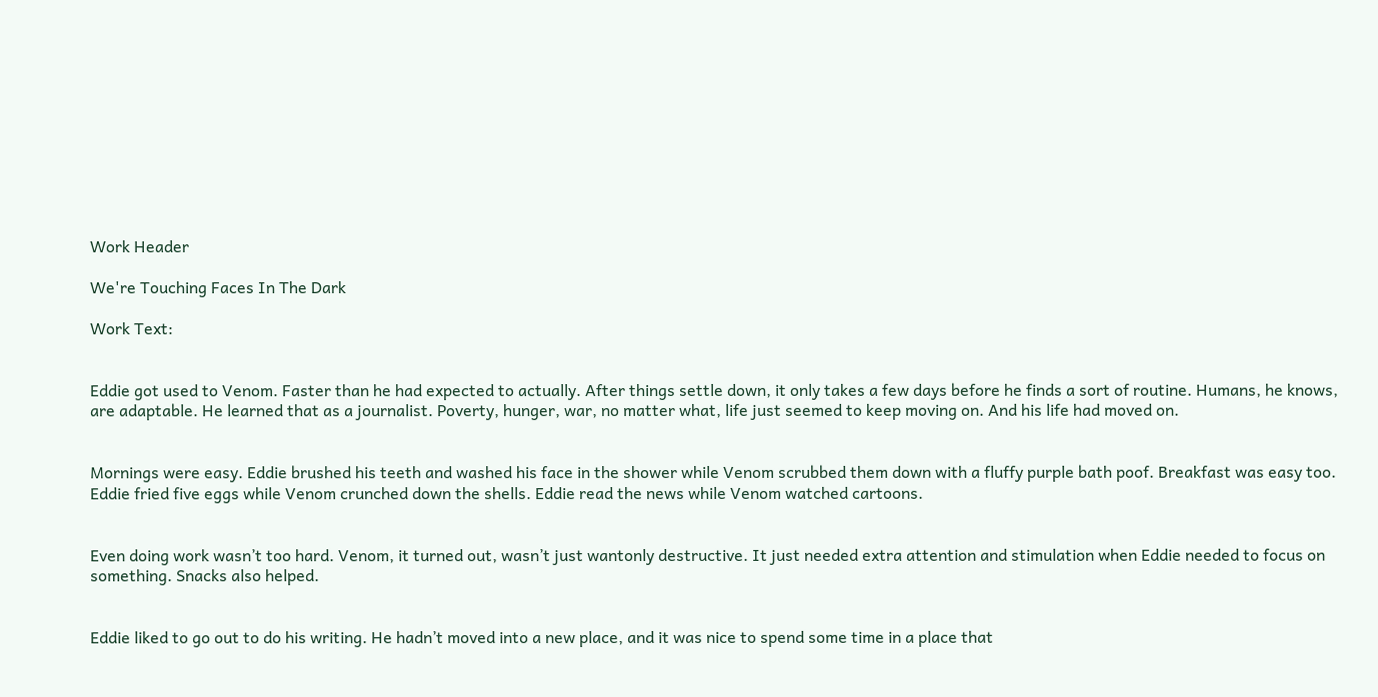Work Header

We're Touching Faces In The Dark

Work Text:


Eddie got used to Venom. Faster than he had expected to actually. After things settle down, it only takes a few days before he finds a sort of routine. Humans, he knows, are adaptable. He learned that as a journalist. Poverty, hunger, war, no matter what, life just seemed to keep moving on. And his life had moved on.


Mornings were easy. Eddie brushed his teeth and washed his face in the shower while Venom scrubbed them down with a fluffy purple bath poof. Breakfast was easy too. Eddie fried five eggs while Venom crunched down the shells. Eddie read the news while Venom watched cartoons.


Even doing work wasn’t too hard. Venom, it turned out, wasn’t just wantonly destructive. It just needed extra attention and stimulation when Eddie needed to focus on something. Snacks also helped.


Eddie liked to go out to do his writing. He hadn’t moved into a new place, and it was nice to spend some time in a place that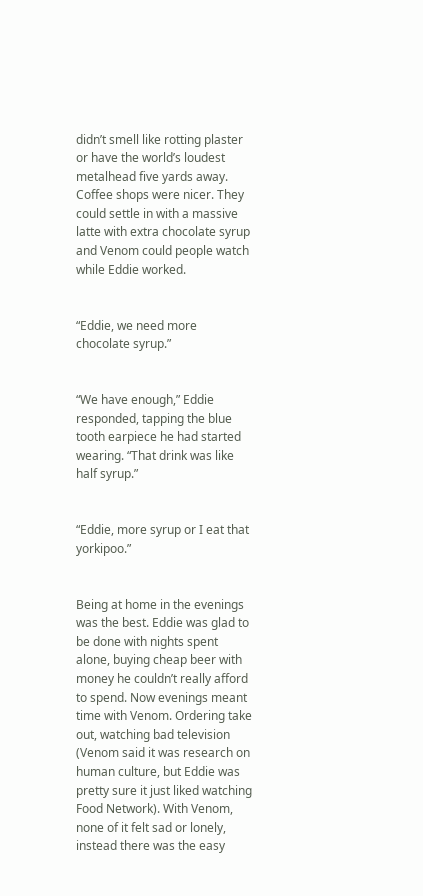didn’t smell like rotting plaster or have the world’s loudest metalhead five yards away. Coffee shops were nicer. They could settle in with a massive latte with extra chocolate syrup and Venom could people watch while Eddie worked.


“Eddie, we need more chocolate syrup.”


“We have enough,” Eddie responded, tapping the blue tooth earpiece he had started wearing. “That drink was like half syrup.”


“Eddie, more syrup or I eat that yorkipoo.”


Being at home in the evenings was the best. Eddie was glad to be done with nights spent alone, buying cheap beer with money he couldn’t really afford to spend. Now evenings meant time with Venom. Ordering take out, watching bad television (Venom said it was research on human culture, but Eddie was pretty sure it just liked watching Food Network). With Venom, none of it felt sad or lonely, instead there was the easy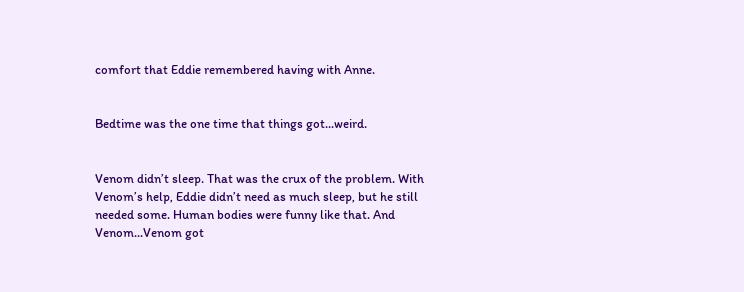comfort that Eddie remembered having with Anne.


Bedtime was the one time that things got...weird.


Venom didn’t sleep. That was the crux of the problem. With Venom’s help, Eddie didn’t need as much sleep, but he still needed some. Human bodies were funny like that. And Venom...Venom got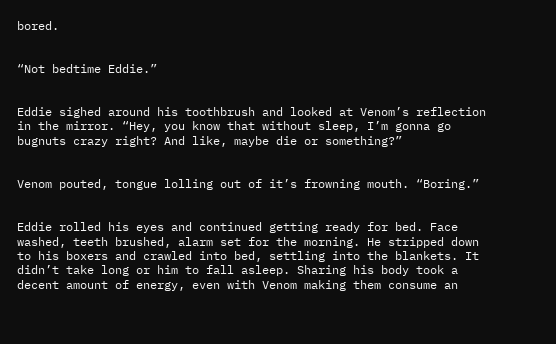bored.


“Not bedtime Eddie.”


Eddie sighed around his toothbrush and looked at Venom’s reflection in the mirror. “Hey, you know that without sleep, I’m gonna go bugnuts crazy right? And like, maybe die or something?”


Venom pouted, tongue lolling out of it’s frowning mouth. “Boring.”


Eddie rolled his eyes and continued getting ready for bed. Face washed, teeth brushed, alarm set for the morning. He stripped down to his boxers and crawled into bed, settling into the blankets. It didn’t take long or him to fall asleep. Sharing his body took a decent amount of energy, even with Venom making them consume an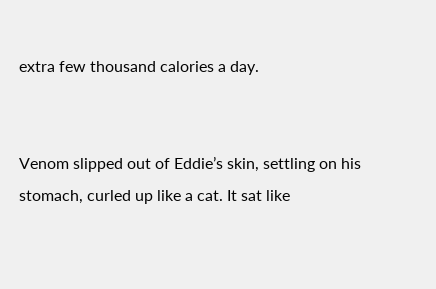extra few thousand calories a day.


Venom slipped out of Eddie’s skin, settling on his stomach, curled up like a cat. It sat like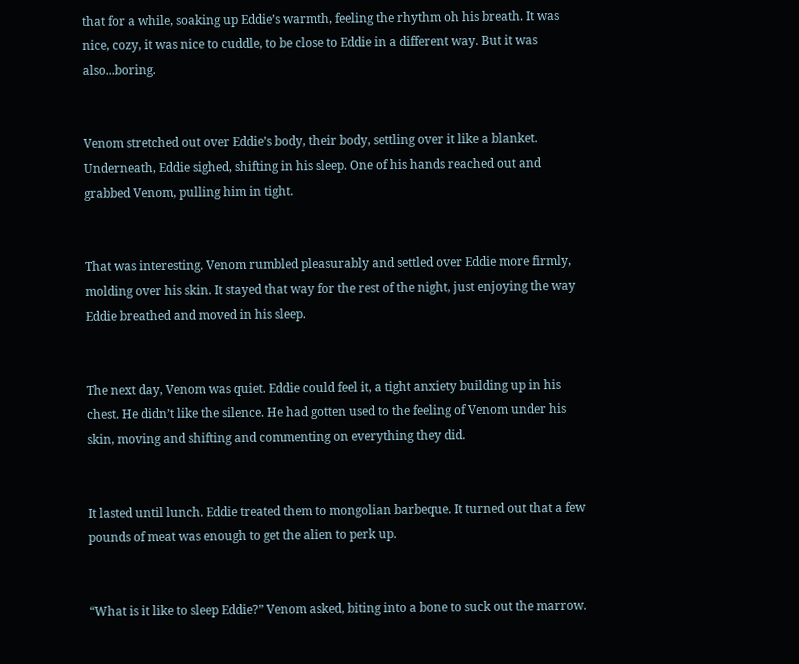that for a while, soaking up Eddie’s warmth, feeling the rhythm oh his breath. It was nice, cozy, it was nice to cuddle, to be close to Eddie in a different way. But it was also...boring.


Venom stretched out over Eddie’s body, their body, settling over it like a blanket. Underneath, Eddie sighed, shifting in his sleep. One of his hands reached out and grabbed Venom, pulling him in tight.


That was interesting. Venom rumbled pleasurably and settled over Eddie more firmly, molding over his skin. It stayed that way for the rest of the night, just enjoying the way Eddie breathed and moved in his sleep.


The next day, Venom was quiet. Eddie could feel it, a tight anxiety building up in his chest. He didn’t like the silence. He had gotten used to the feeling of Venom under his skin, moving and shifting and commenting on everything they did.


It lasted until lunch. Eddie treated them to mongolian barbeque. It turned out that a few pounds of meat was enough to get the alien to perk up.


“What is it like to sleep Eddie?” Venom asked, biting into a bone to suck out the marrow.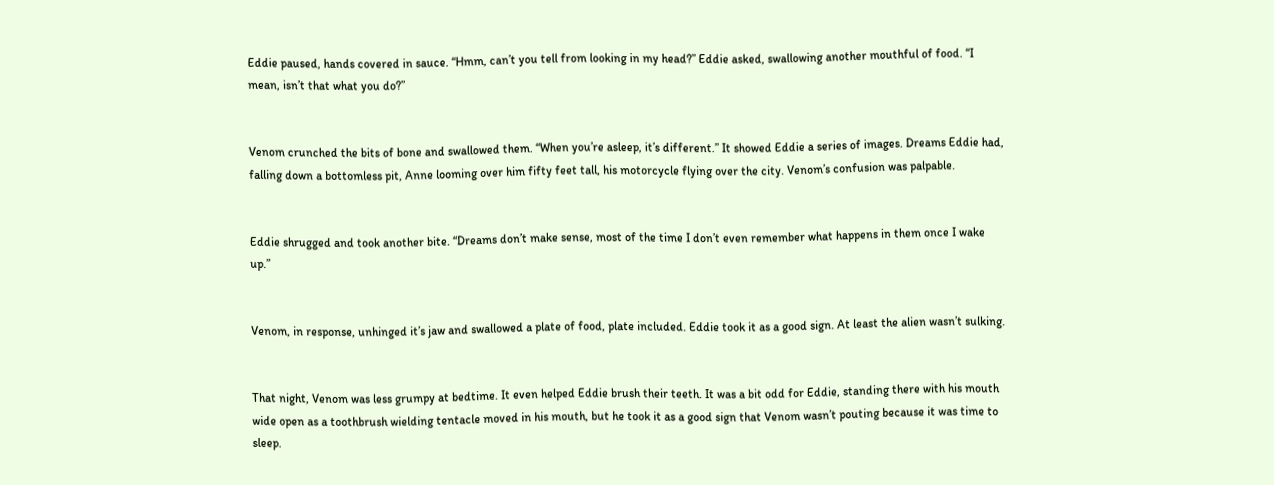Eddie paused, hands covered in sauce. “Hmm, can’t you tell from looking in my head?” Eddie asked, swallowing another mouthful of food. “I mean, isn’t that what you do?”


Venom crunched the bits of bone and swallowed them. “When you’re asleep, it’s different.” It showed Eddie a series of images. Dreams Eddie had, falling down a bottomless pit, Anne looming over him fifty feet tall, his motorcycle flying over the city. Venom’s confusion was palpable.


Eddie shrugged and took another bite. “Dreams don’t make sense, most of the time I don’t even remember what happens in them once I wake up.”


Venom, in response, unhinged it’s jaw and swallowed a plate of food, plate included. Eddie took it as a good sign. At least the alien wasn’t sulking.


That night, Venom was less grumpy at bedtime. It even helped Eddie brush their teeth. It was a bit odd for Eddie, standing there with his mouth wide open as a toothbrush wielding tentacle moved in his mouth, but he took it as a good sign that Venom wasn’t pouting because it was time to sleep.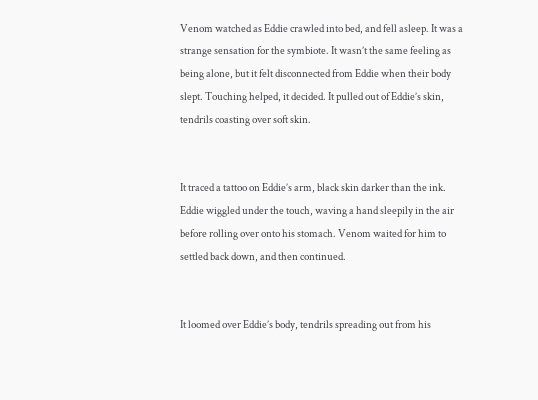Venom watched as Eddie crawled into bed, and fell asleep. It was a strange sensation for the symbiote. It wasn’t the same feeling as being alone, but it felt disconnected from Eddie when their body slept. Touching helped, it decided. It pulled out of Eddie’s skin, tendrils coasting over soft skin.


It traced a tattoo on Eddie’s arm, black skin darker than the ink. Eddie wiggled under the touch, waving a hand sleepily in the air before rolling over onto his stomach. Venom waited for him to settled back down, and then continued.


It loomed over Eddie’s body, tendrils spreading out from his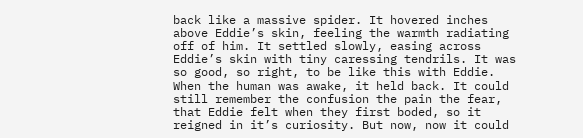back like a massive spider. It hovered inches above Eddie’s skin, feeling the warmth radiating off of him. It settled slowly, easing across Eddie’s skin with tiny caressing tendrils. It was so good, so right, to be like this with Eddie. When the human was awake, it held back. It could still remember the confusion the pain the fear, that Eddie felt when they first boded, so it reigned in it’s curiosity. But now, now it could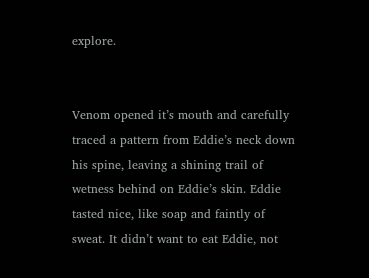explore.


Venom opened it’s mouth and carefully traced a pattern from Eddie’s neck down his spine, leaving a shining trail of wetness behind on Eddie’s skin. Eddie tasted nice, like soap and faintly of sweat. It didn’t want to eat Eddie, not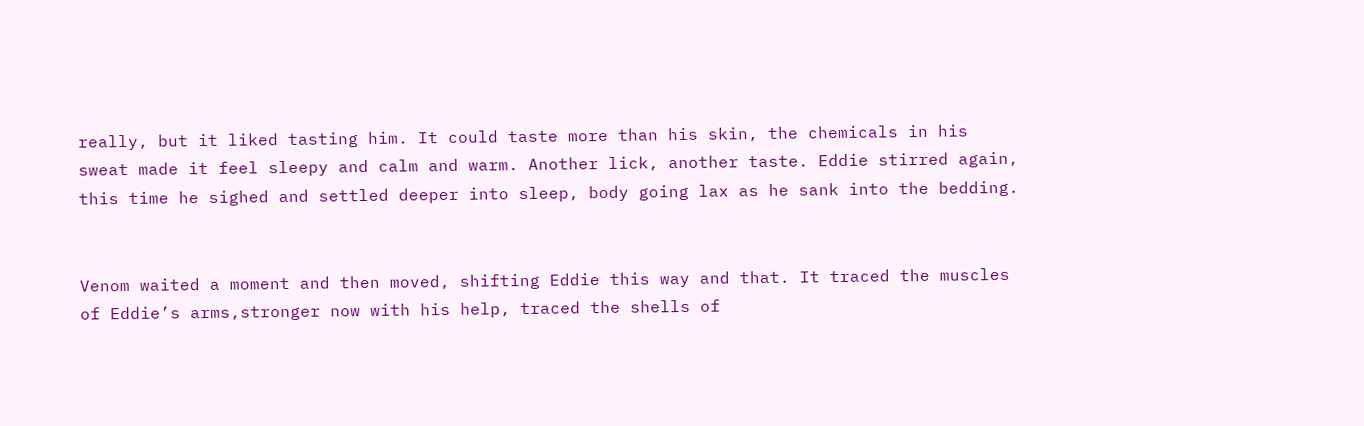really, but it liked tasting him. It could taste more than his skin, the chemicals in his sweat made it feel sleepy and calm and warm. Another lick, another taste. Eddie stirred again, this time he sighed and settled deeper into sleep, body going lax as he sank into the bedding.


Venom waited a moment and then moved, shifting Eddie this way and that. It traced the muscles of Eddie’s arms,stronger now with his help, traced the shells of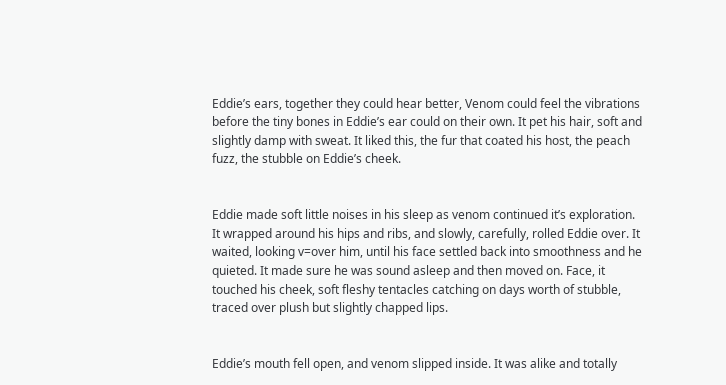Eddie’s ears, together they could hear better, Venom could feel the vibrations before the tiny bones in Eddie’s ear could on their own. It pet his hair, soft and slightly damp with sweat. It liked this, the fur that coated his host, the peach fuzz, the stubble on Eddie’s cheek.


Eddie made soft little noises in his sleep as venom continued it’s exploration. It wrapped around his hips and ribs, and slowly, carefully, rolled Eddie over. It waited, looking v=over him, until his face settled back into smoothness and he quieted. It made sure he was sound asleep and then moved on. Face, it touched his cheek, soft fleshy tentacles catching on days worth of stubble, traced over plush but slightly chapped lips.


Eddie’s mouth fell open, and venom slipped inside. It was alike and totally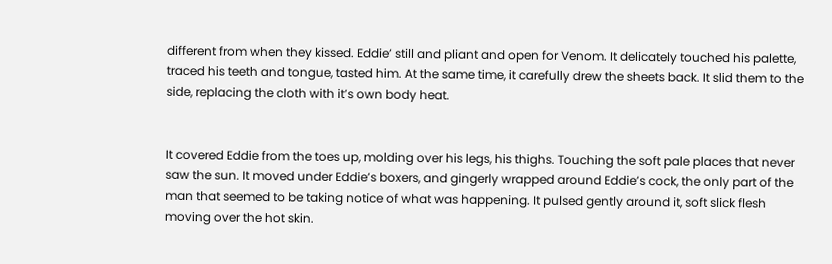different from when they kissed. Eddie’ still and pliant and open for Venom. It delicately touched his palette, traced his teeth and tongue, tasted him. At the same time, it carefully drew the sheets back. It slid them to the side, replacing the cloth with it’s own body heat.


It covered Eddie from the toes up, molding over his legs, his thighs. Touching the soft pale places that never saw the sun. It moved under Eddie’s boxers, and gingerly wrapped around Eddie’s cock, the only part of the man that seemed to be taking notice of what was happening. It pulsed gently around it, soft slick flesh moving over the hot skin.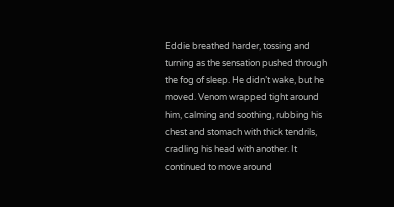Eddie breathed harder, tossing and turning as the sensation pushed through the fog of sleep. He didn’t wake, but he moved. Venom wrapped tight around him, calming and soothing, rubbing his chest and stomach with thick tendrils, cradling his head with another. It continued to move around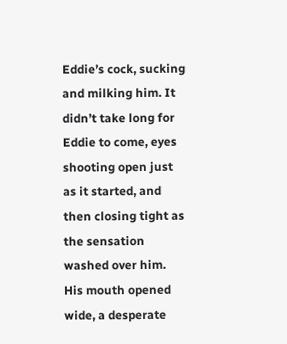Eddie’s cock, sucking and milking him. It didn’t take long for Eddie to come, eyes shooting open just as it started, and then closing tight as the sensation washed over him. His mouth opened wide, a desperate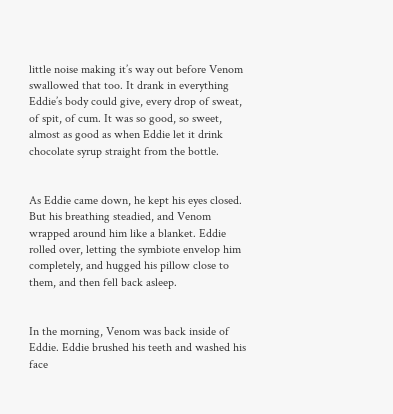little noise making it’s way out before Venom swallowed that too. It drank in everything Eddie’s body could give, every drop of sweat, of spit, of cum. It was so good, so sweet, almost as good as when Eddie let it drink chocolate syrup straight from the bottle.


As Eddie came down, he kept his eyes closed. But his breathing steadied, and Venom wrapped around him like a blanket. Eddie rolled over, letting the symbiote envelop him completely, and hugged his pillow close to them, and then fell back asleep.


In the morning, Venom was back inside of Eddie. Eddie brushed his teeth and washed his face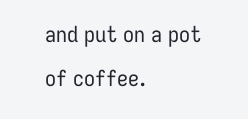and put on a pot of coffee.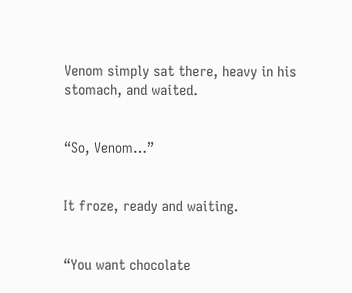Venom simply sat there, heavy in his stomach, and waited.


“So, Venom…”


It froze, ready and waiting.


“You want chocolate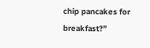chip pancakes for breakfast?”